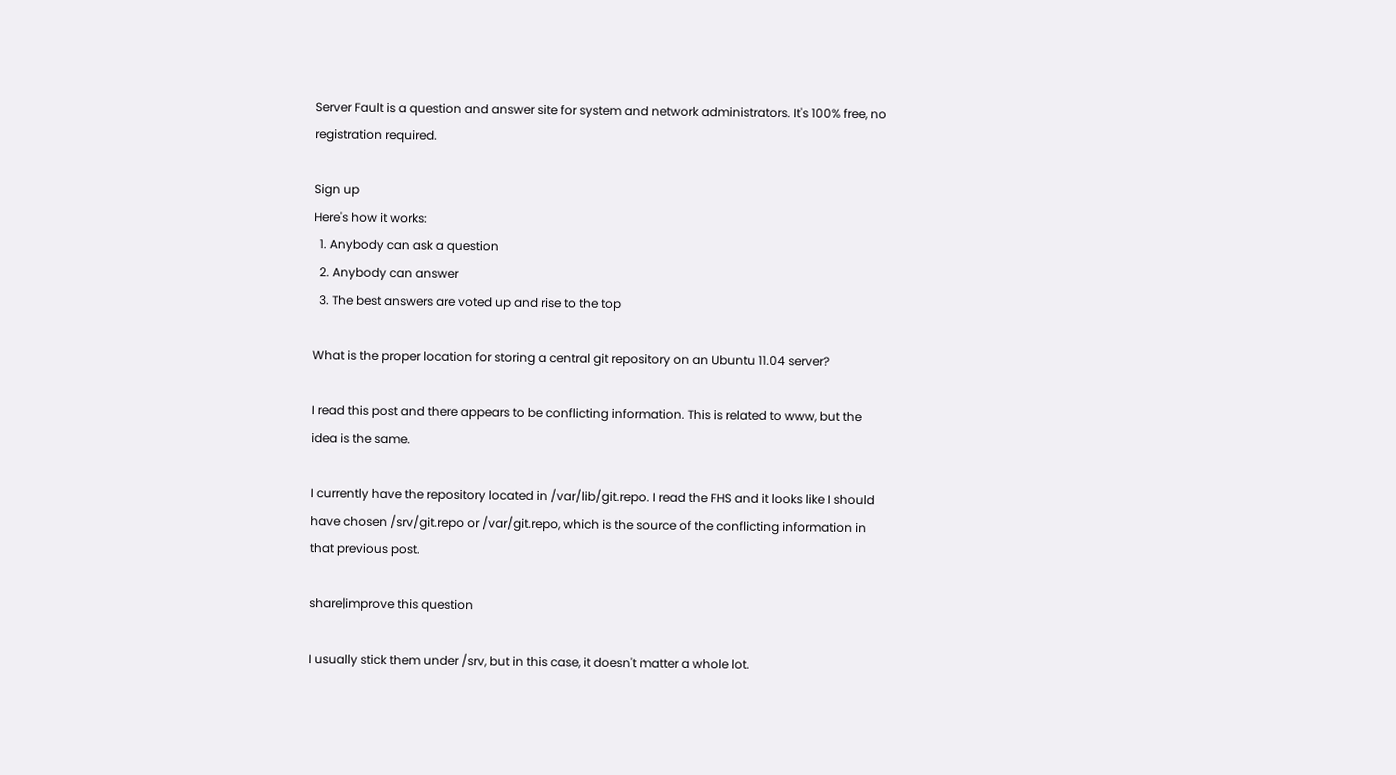Server Fault is a question and answer site for system and network administrators. It's 100% free, no registration required.

Sign up
Here's how it works:
  1. Anybody can ask a question
  2. Anybody can answer
  3. The best answers are voted up and rise to the top

What is the proper location for storing a central git repository on an Ubuntu 11.04 server?

I read this post and there appears to be conflicting information. This is related to www, but the idea is the same.

I currently have the repository located in /var/lib/git.repo. I read the FHS and it looks like I should have chosen /srv/git.repo or /var/git.repo, which is the source of the conflicting information in that previous post.

share|improve this question

I usually stick them under /srv, but in this case, it doesn't matter a whole lot.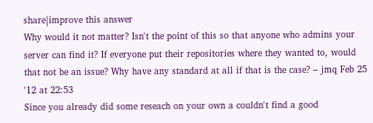share|improve this answer
Why would it not matter? Isn't the point of this so that anyone who admins your server can find it? If everyone put their repositories where they wanted to, would that not be an issue? Why have any standard at all if that is the case? – jmq Feb 25 '12 at 22:53
Since you already did some reseach on your own a couldn't find a good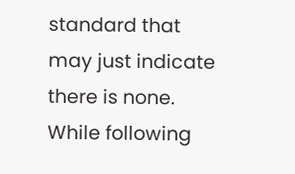standard that may just indicate there is none. While following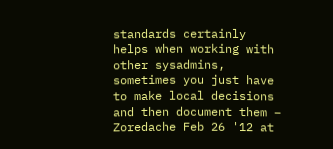standards certainly helps when working with other sysadmins, sometimes you just have to make local decisions and then document them – Zoredache Feb 26 '12 at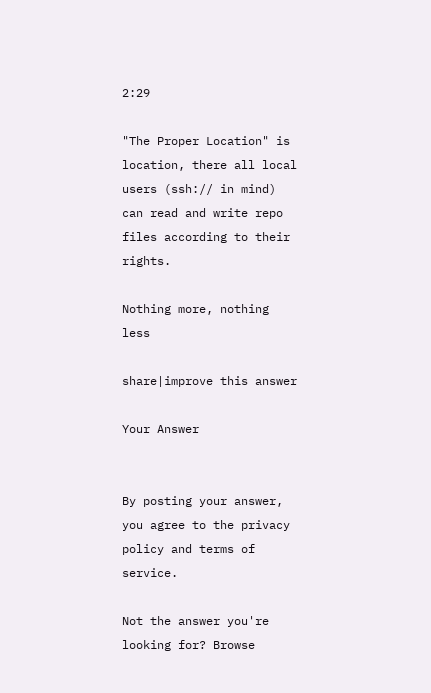2:29

"The Proper Location" is location, there all local users (ssh:// in mind) can read and write repo files according to their rights.

Nothing more, nothing less

share|improve this answer

Your Answer


By posting your answer, you agree to the privacy policy and terms of service.

Not the answer you're looking for? Browse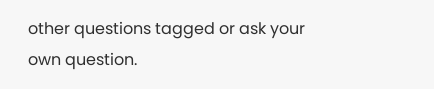other questions tagged or ask your own question.